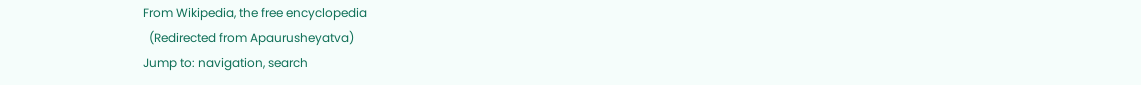From Wikipedia, the free encyclopedia
  (Redirected from Apaurusheyatva)
Jump to: navigation, search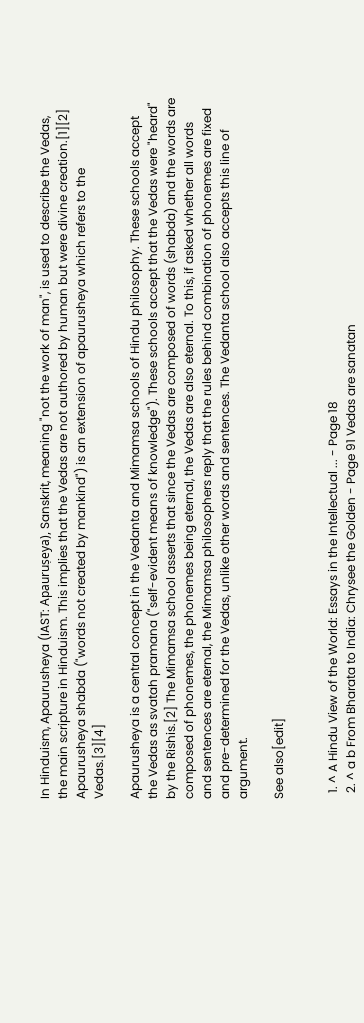In Hinduism, Apaurusheya (IAST: Apauruṣeya), Sanskrit, meaning "not the work of man", is used to describe the Vedas, the main scripture in Hinduism. This implies that the Vedas are not authored by human but were divine creation.[1][2] Apaurusheya shabda ("words not created by mankind") is an extension of apaurusheya which refers to the Vedas.[3][4]

Apaurusheya is a central concept in the Vedanta and Mimamsa schools of Hindu philosophy. These schools accept the Vedas as svatah pramana ("self-evident means of knowledge"). These schools accept that the Vedas were "heard" by the Rishis.[2] The Mimamsa school asserts that since the Vedas are composed of words (shabda) and the words are composed of phonemes, the phonemes being eternal, the Vedas are also eternal. To this, if asked whether all words and sentences are eternal, the Mimamsa philosophers reply that the rules behind combination of phonemes are fixed and pre-determined for the Vedas, unlike other words and sentences. The Vedanta school also accepts this line of argument.

See also[edit]


  1. ^ A Hindu View of the World: Essays in the Intellectual ... - Page 18
  2. ^ a b From Bharata to India: Chrysee the Golden - Page 91 Vedas are sanatan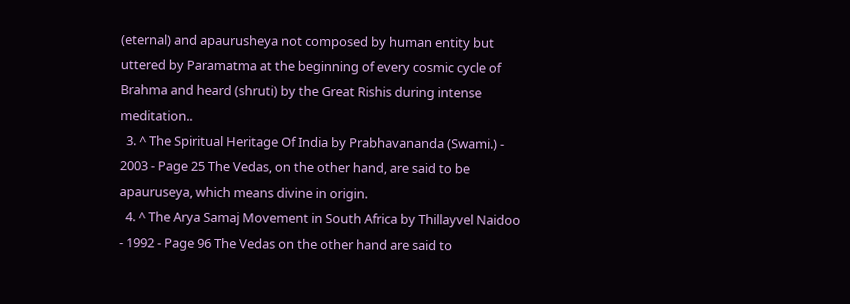(eternal) and apaurusheya not composed by human entity but uttered by Paramatma at the beginning of every cosmic cycle of Brahma and heard (shruti) by the Great Rishis during intense meditation..
  3. ^ The Spiritual Heritage Of India by Prabhavananda (Swami.) - 2003 - Page 25 The Vedas, on the other hand, are said to be apauruseya, which means divine in origin.
  4. ^ The Arya Samaj Movement in South Africa by Thillayvel Naidoo - 1992 - Page 96 The Vedas on the other hand are said to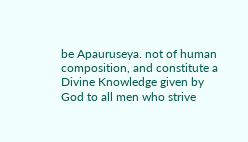be Apauruseya. not of human composition, and constitute a Divine Knowledge given by God to all men who strive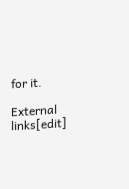for it.

External links[edit]